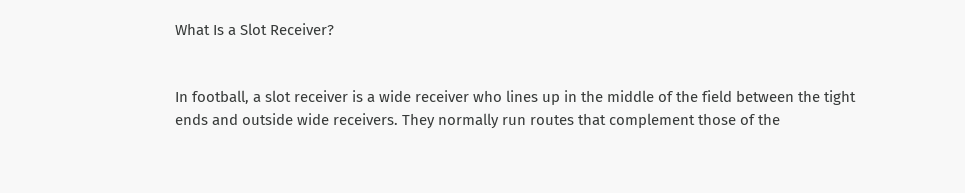What Is a Slot Receiver?


In football, a slot receiver is a wide receiver who lines up in the middle of the field between the tight ends and outside wide receivers. They normally run routes that complement those of the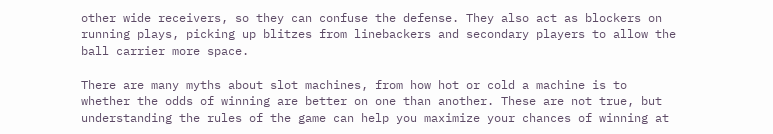other wide receivers, so they can confuse the defense. They also act as blockers on running plays, picking up blitzes from linebackers and secondary players to allow the ball carrier more space.

There are many myths about slot machines, from how hot or cold a machine is to whether the odds of winning are better on one than another. These are not true, but understanding the rules of the game can help you maximize your chances of winning at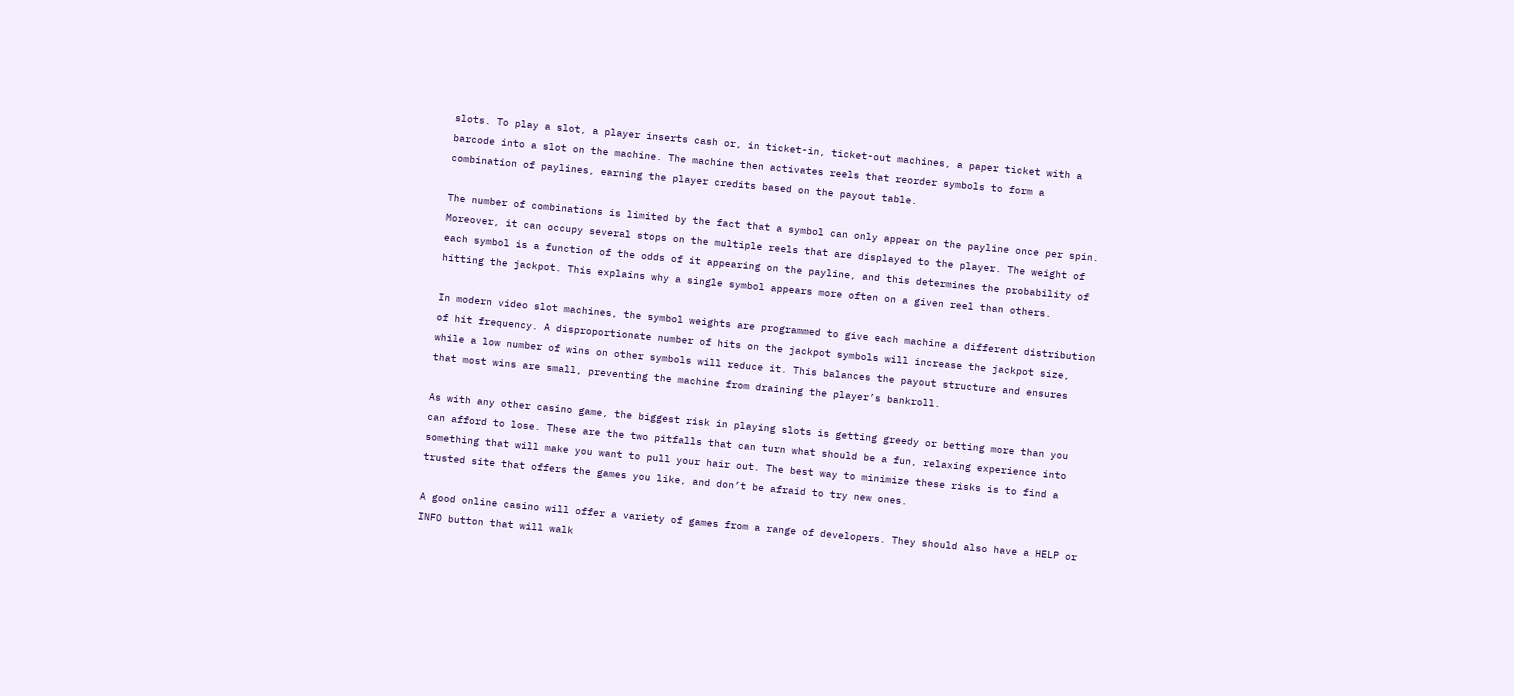slots. To play a slot, a player inserts cash or, in ticket-in, ticket-out machines, a paper ticket with a barcode into a slot on the machine. The machine then activates reels that reorder symbols to form a combination of paylines, earning the player credits based on the payout table.

The number of combinations is limited by the fact that a symbol can only appear on the payline once per spin. Moreover, it can occupy several stops on the multiple reels that are displayed to the player. The weight of each symbol is a function of the odds of it appearing on the payline, and this determines the probability of hitting the jackpot. This explains why a single symbol appears more often on a given reel than others.

In modern video slot machines, the symbol weights are programmed to give each machine a different distribution of hit frequency. A disproportionate number of hits on the jackpot symbols will increase the jackpot size, while a low number of wins on other symbols will reduce it. This balances the payout structure and ensures that most wins are small, preventing the machine from draining the player’s bankroll.

As with any other casino game, the biggest risk in playing slots is getting greedy or betting more than you can afford to lose. These are the two pitfalls that can turn what should be a fun, relaxing experience into something that will make you want to pull your hair out. The best way to minimize these risks is to find a trusted site that offers the games you like, and don’t be afraid to try new ones.

A good online casino will offer a variety of games from a range of developers. They should also have a HELP or INFO button that will walk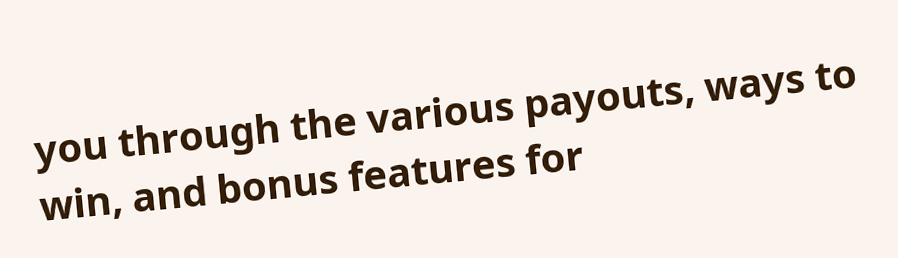you through the various payouts, ways to win, and bonus features for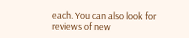each. You can also look for reviews of new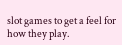slot games to get a feel for how they play.